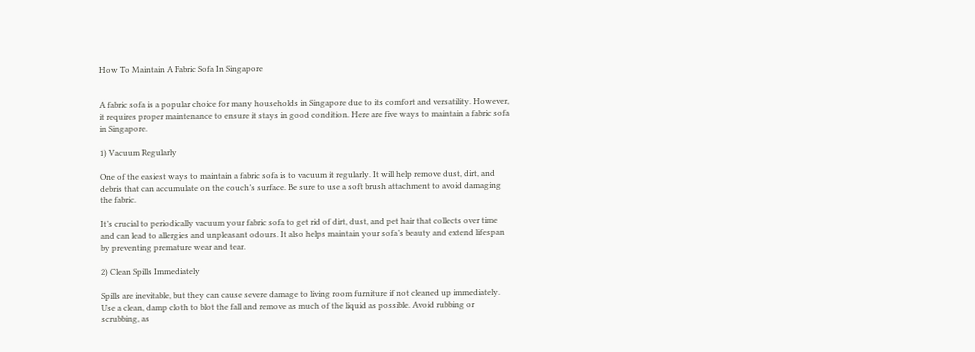How To Maintain A Fabric Sofa In Singapore


A fabric sofa is a popular choice for many households in Singapore due to its comfort and versatility. However, it requires proper maintenance to ensure it stays in good condition. Here are five ways to maintain a fabric sofa in Singapore.

1) Vacuum Regularly

One of the easiest ways to maintain a fabric sofa is to vacuum it regularly. It will help remove dust, dirt, and debris that can accumulate on the couch’s surface. Be sure to use a soft brush attachment to avoid damaging the fabric.

It’s crucial to periodically vacuum your fabric sofa to get rid of dirt, dust, and pet hair that collects over time and can lead to allergies and unpleasant odours. It also helps maintain your sofa’s beauty and extend lifespan by preventing premature wear and tear.

2) Clean Spills Immediately

Spills are inevitable, but they can cause severe damage to living room furniture if not cleaned up immediately. Use a clean, damp cloth to blot the fall and remove as much of the liquid as possible. Avoid rubbing or scrubbing, as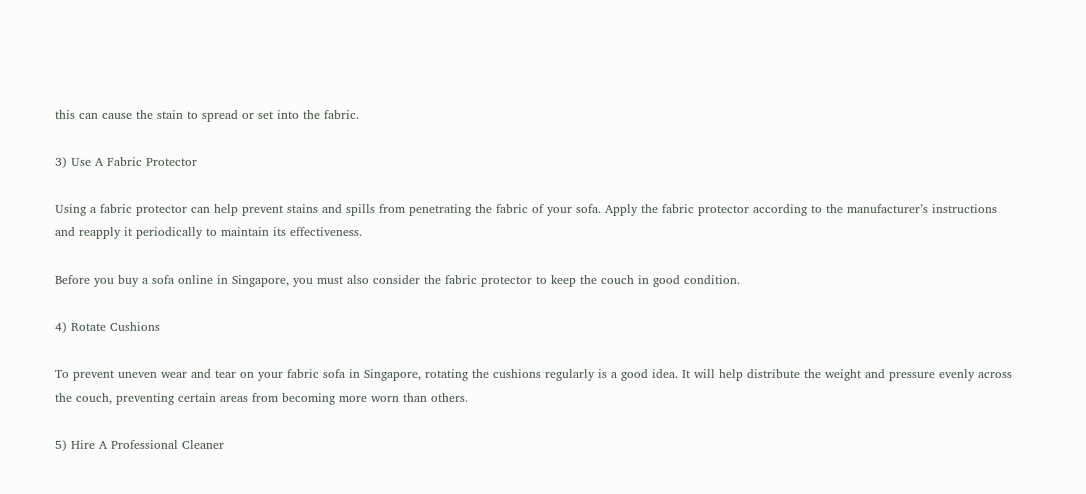this can cause the stain to spread or set into the fabric.

3) Use A Fabric Protector

Using a fabric protector can help prevent stains and spills from penetrating the fabric of your sofa. Apply the fabric protector according to the manufacturer’s instructions and reapply it periodically to maintain its effectiveness.

Before you buy a sofa online in Singapore, you must also consider the fabric protector to keep the couch in good condition.

4) Rotate Cushions

To prevent uneven wear and tear on your fabric sofa in Singapore, rotating the cushions regularly is a good idea. It will help distribute the weight and pressure evenly across the couch, preventing certain areas from becoming more worn than others.

5) Hire A Professional Cleaner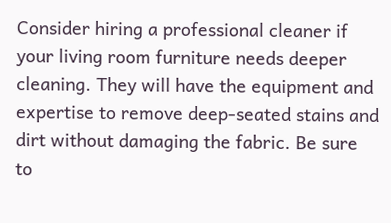Consider hiring a professional cleaner if your living room furniture needs deeper cleaning. They will have the equipment and expertise to remove deep-seated stains and dirt without damaging the fabric. Be sure to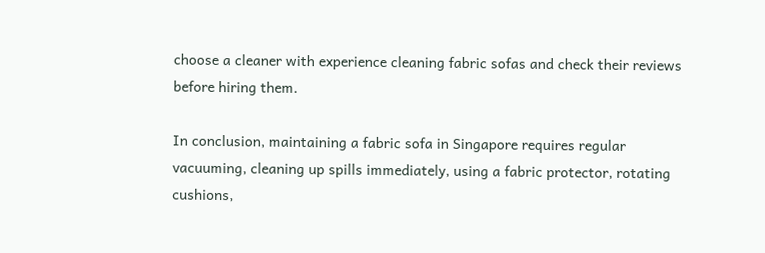choose a cleaner with experience cleaning fabric sofas and check their reviews before hiring them.

In conclusion, maintaining a fabric sofa in Singapore requires regular vacuuming, cleaning up spills immediately, using a fabric protector, rotating cushions,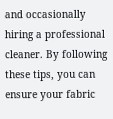and occasionally hiring a professional cleaner. By following these tips, you can ensure your fabric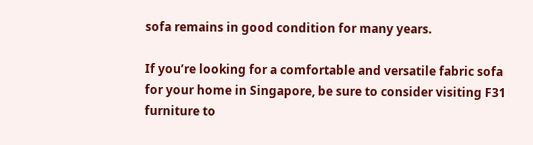sofa remains in good condition for many years.

If you’re looking for a comfortable and versatile fabric sofa for your home in Singapore, be sure to consider visiting F31 furniture to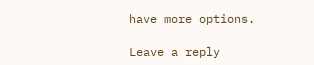have more options.

Leave a reply